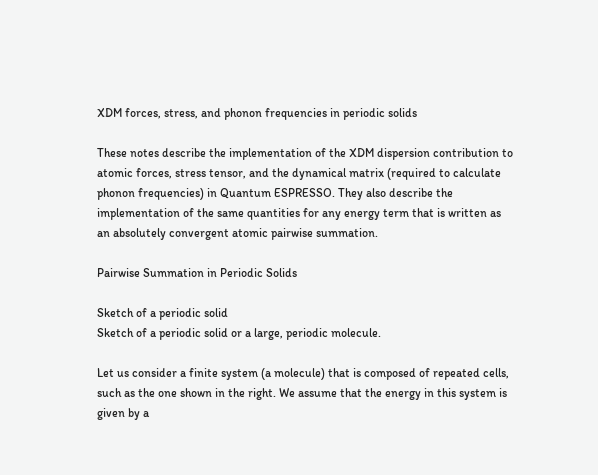XDM forces, stress, and phonon frequencies in periodic solids

These notes describe the implementation of the XDM dispersion contribution to atomic forces, stress tensor, and the dynamical matrix (required to calculate phonon frequencies) in Quantum ESPRESSO. They also describe the implementation of the same quantities for any energy term that is written as an absolutely convergent atomic pairwise summation.

Pairwise Summation in Periodic Solids

Sketch of a periodic solid
Sketch of a periodic solid or a large, periodic molecule.

Let us consider a finite system (a molecule) that is composed of repeated cells, such as the one shown in the right. We assume that the energy in this system is given by a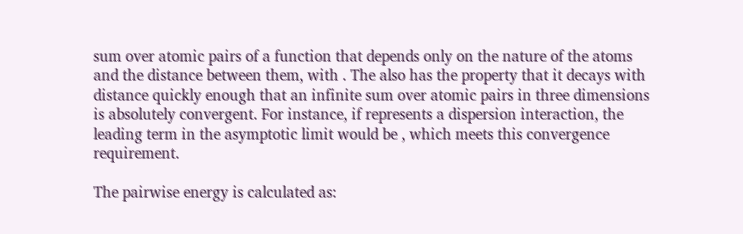sum over atomic pairs of a function that depends only on the nature of the atoms and the distance between them, with . The also has the property that it decays with distance quickly enough that an infinite sum over atomic pairs in three dimensions is absolutely convergent. For instance, if represents a dispersion interaction, the leading term in the asymptotic limit would be , which meets this convergence requirement.

The pairwise energy is calculated as: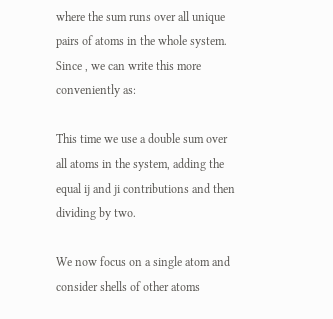where the sum runs over all unique pairs of atoms in the whole system. Since , we can write this more conveniently as:

This time we use a double sum over all atoms in the system, adding the equal ij and ji contributions and then dividing by two.

We now focus on a single atom and consider shells of other atoms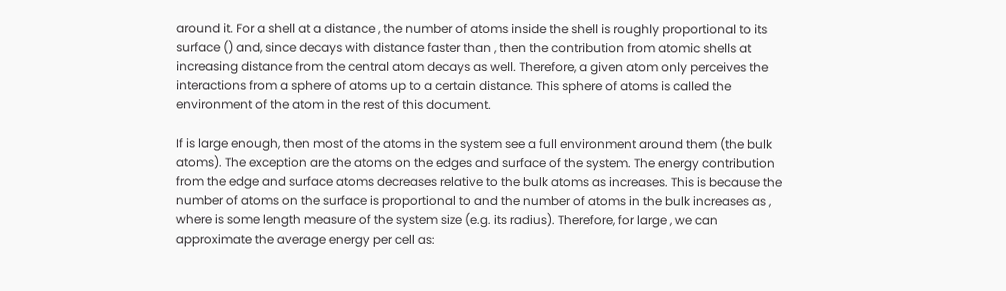around it. For a shell at a distance , the number of atoms inside the shell is roughly proportional to its surface () and, since decays with distance faster than , then the contribution from atomic shells at increasing distance from the central atom decays as well. Therefore, a given atom only perceives the interactions from a sphere of atoms up to a certain distance. This sphere of atoms is called the environment of the atom in the rest of this document.

If is large enough, then most of the atoms in the system see a full environment around them (the bulk atoms). The exception are the atoms on the edges and surface of the system. The energy contribution from the edge and surface atoms decreases relative to the bulk atoms as increases. This is because the number of atoms on the surface is proportional to and the number of atoms in the bulk increases as , where is some length measure of the system size (e.g. its radius). Therefore, for large , we can approximate the average energy per cell as: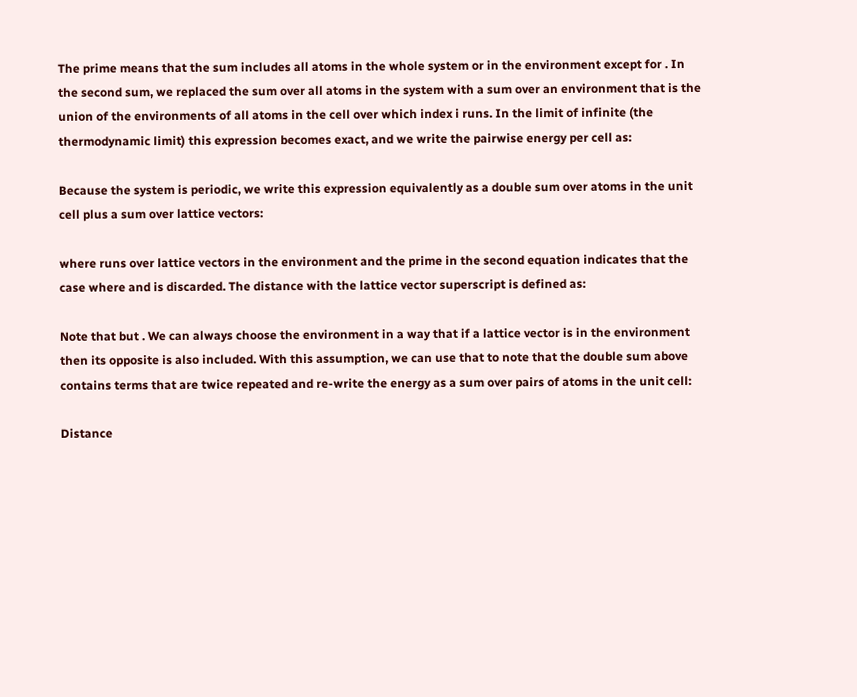The prime means that the sum includes all atoms in the whole system or in the environment except for . In the second sum, we replaced the sum over all atoms in the system with a sum over an environment that is the union of the environments of all atoms in the cell over which index i runs. In the limit of infinite (the thermodynamic limit) this expression becomes exact, and we write the pairwise energy per cell as:

Because the system is periodic, we write this expression equivalently as a double sum over atoms in the unit cell plus a sum over lattice vectors:

where runs over lattice vectors in the environment and the prime in the second equation indicates that the case where and is discarded. The distance with the lattice vector superscript is defined as:

Note that but . We can always choose the environment in a way that if a lattice vector is in the environment then its opposite is also included. With this assumption, we can use that to note that the double sum above contains terms that are twice repeated and re-write the energy as a sum over pairs of atoms in the unit cell:

Distance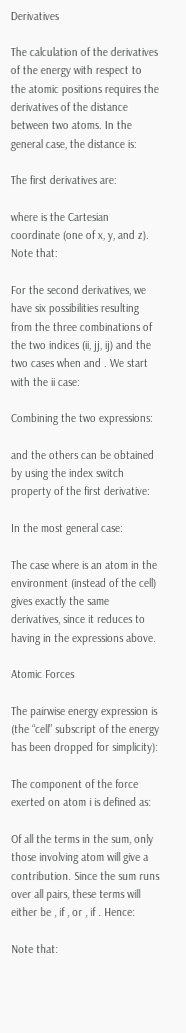Derivatives

The calculation of the derivatives of the energy with respect to the atomic positions requires the derivatives of the distance between two atoms. In the general case, the distance is:

The first derivatives are:

where is the Cartesian coordinate (one of x, y, and z). Note that:

For the second derivatives, we have six possibilities resulting from the three combinations of the two indices (ii, jj, ij) and the two cases when and . We start with the ii case:

Combining the two expressions:

and the others can be obtained by using the index switch property of the first derivative:

In the most general case:

The case where is an atom in the environment (instead of the cell) gives exactly the same derivatives, since it reduces to having in the expressions above.

Atomic Forces

The pairwise energy expression is (the “cell” subscript of the energy has been dropped for simplicity):

The component of the force exerted on atom i is defined as:

Of all the terms in the sum, only those involving atom will give a contribution. Since the sum runs over all pairs, these terms will either be , if , or , if . Hence:

Note that: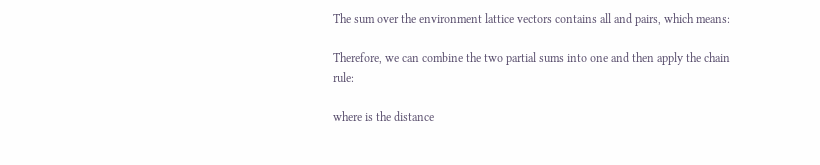The sum over the environment lattice vectors contains all and pairs, which means:

Therefore, we can combine the two partial sums into one and then apply the chain rule:

where is the distance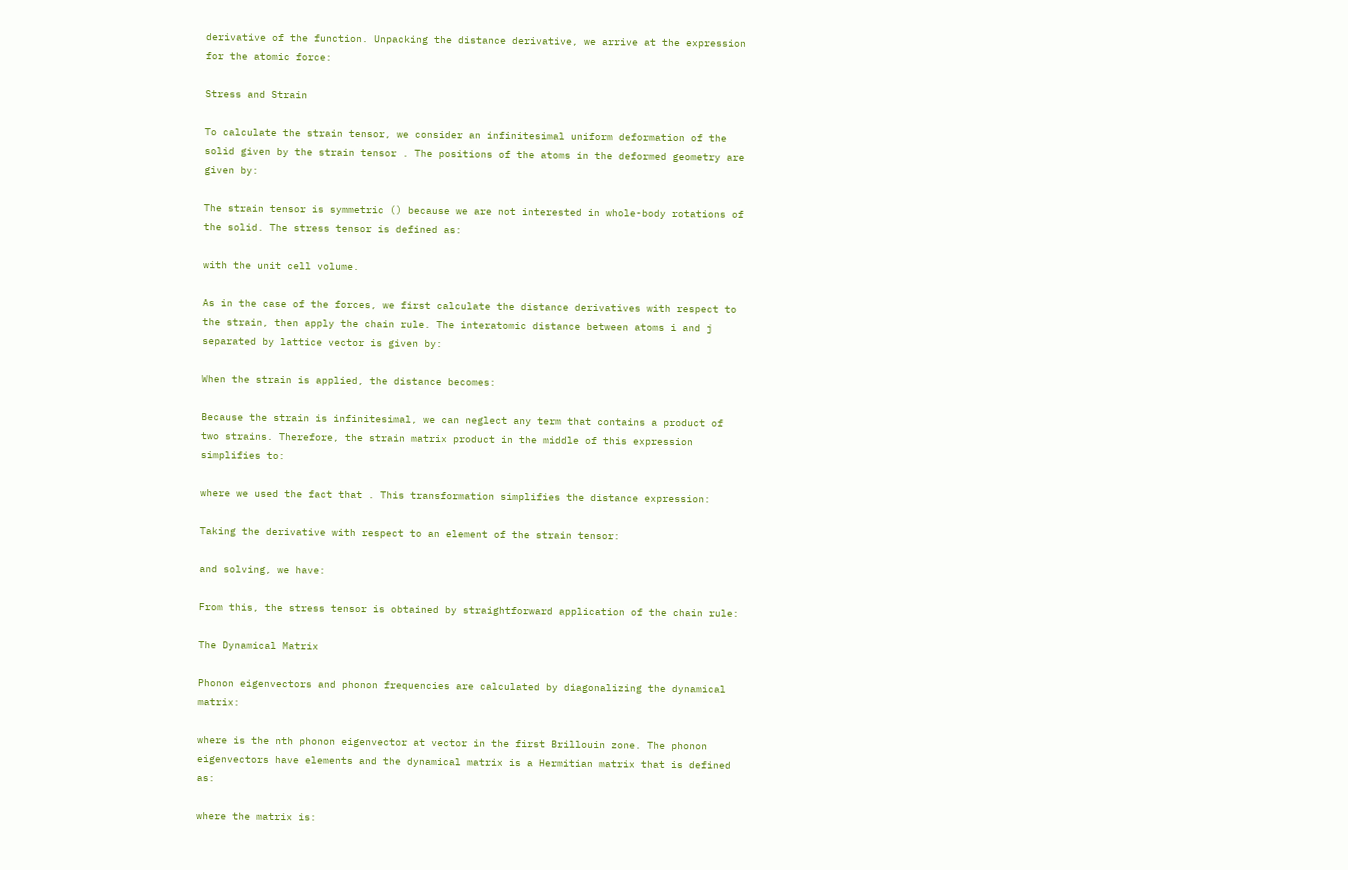derivative of the function. Unpacking the distance derivative, we arrive at the expression for the atomic force:

Stress and Strain

To calculate the strain tensor, we consider an infinitesimal uniform deformation of the solid given by the strain tensor . The positions of the atoms in the deformed geometry are given by:

The strain tensor is symmetric () because we are not interested in whole-body rotations of the solid. The stress tensor is defined as:

with the unit cell volume.

As in the case of the forces, we first calculate the distance derivatives with respect to the strain, then apply the chain rule. The interatomic distance between atoms i and j separated by lattice vector is given by:

When the strain is applied, the distance becomes:

Because the strain is infinitesimal, we can neglect any term that contains a product of two strains. Therefore, the strain matrix product in the middle of this expression simplifies to:

where we used the fact that . This transformation simplifies the distance expression:

Taking the derivative with respect to an element of the strain tensor:

and solving, we have:

From this, the stress tensor is obtained by straightforward application of the chain rule:

The Dynamical Matrix

Phonon eigenvectors and phonon frequencies are calculated by diagonalizing the dynamical matrix:

where is the nth phonon eigenvector at vector in the first Brillouin zone. The phonon eigenvectors have elements and the dynamical matrix is a Hermitian matrix that is defined as:

where the matrix is: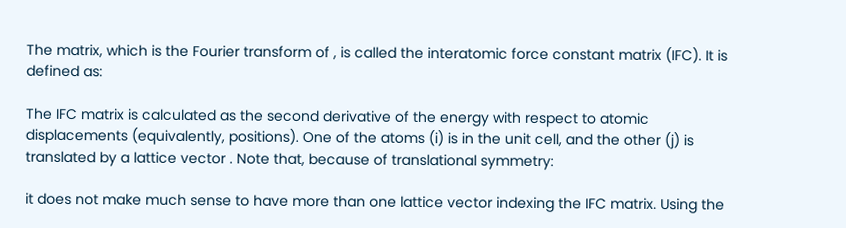The matrix, which is the Fourier transform of , is called the interatomic force constant matrix (IFC). It is defined as:

The IFC matrix is calculated as the second derivative of the energy with respect to atomic displacements (equivalently, positions). One of the atoms (i) is in the unit cell, and the other (j) is translated by a lattice vector . Note that, because of translational symmetry:

it does not make much sense to have more than one lattice vector indexing the IFC matrix. Using the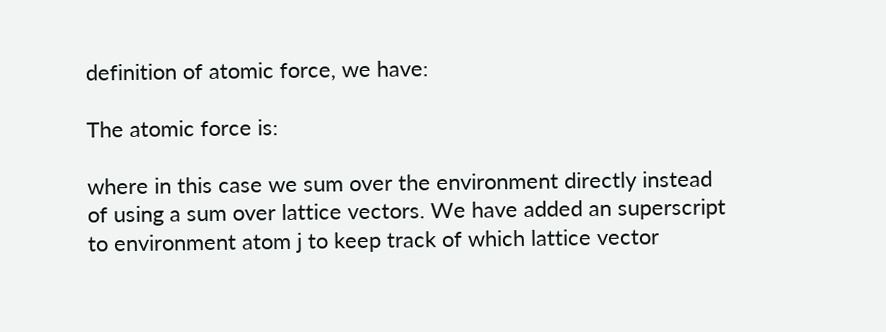definition of atomic force, we have:

The atomic force is:

where in this case we sum over the environment directly instead of using a sum over lattice vectors. We have added an superscript to environment atom j to keep track of which lattice vector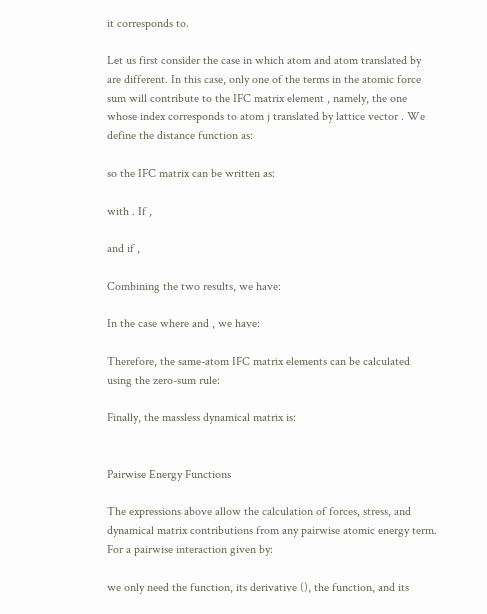it corresponds to.

Let us first consider the case in which atom and atom translated by are different. In this case, only one of the terms in the atomic force sum will contribute to the IFC matrix element , namely, the one whose index corresponds to atom j translated by lattice vector . We define the distance function as:

so the IFC matrix can be written as:

with . If ,

and if ,

Combining the two results, we have:

In the case where and , we have:

Therefore, the same-atom IFC matrix elements can be calculated using the zero-sum rule:

Finally, the massless dynamical matrix is:


Pairwise Energy Functions

The expressions above allow the calculation of forces, stress, and dynamical matrix contributions from any pairwise atomic energy term. For a pairwise interaction given by:

we only need the function, its derivative (), the function, and its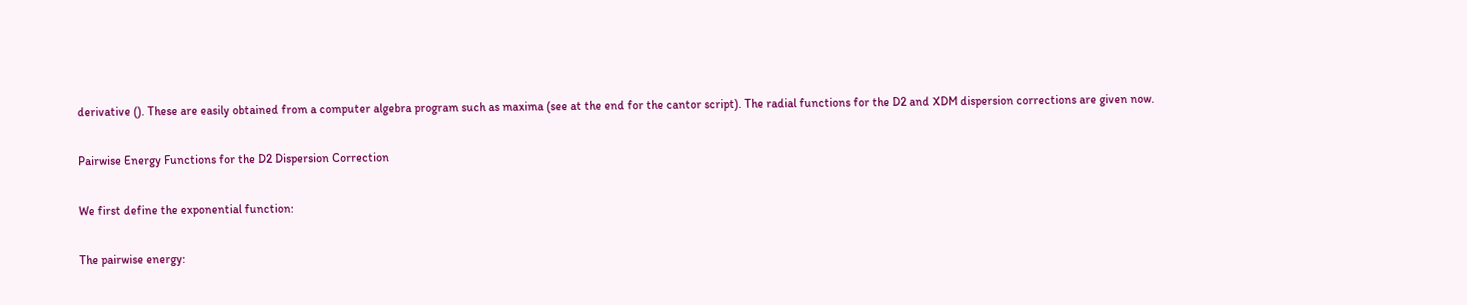derivative (). These are easily obtained from a computer algebra program such as maxima (see at the end for the cantor script). The radial functions for the D2 and XDM dispersion corrections are given now.

Pairwise Energy Functions for the D2 Dispersion Correction

We first define the exponential function:

The pairwise energy: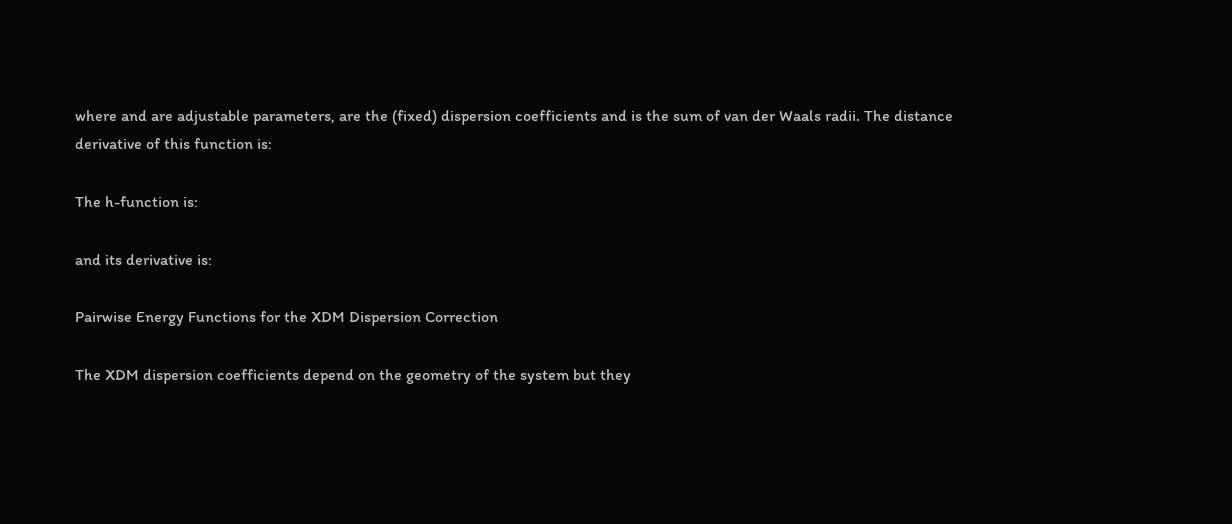where and are adjustable parameters, are the (fixed) dispersion coefficients and is the sum of van der Waals radii. The distance derivative of this function is:

The h-function is:

and its derivative is:

Pairwise Energy Functions for the XDM Dispersion Correction

The XDM dispersion coefficients depend on the geometry of the system but they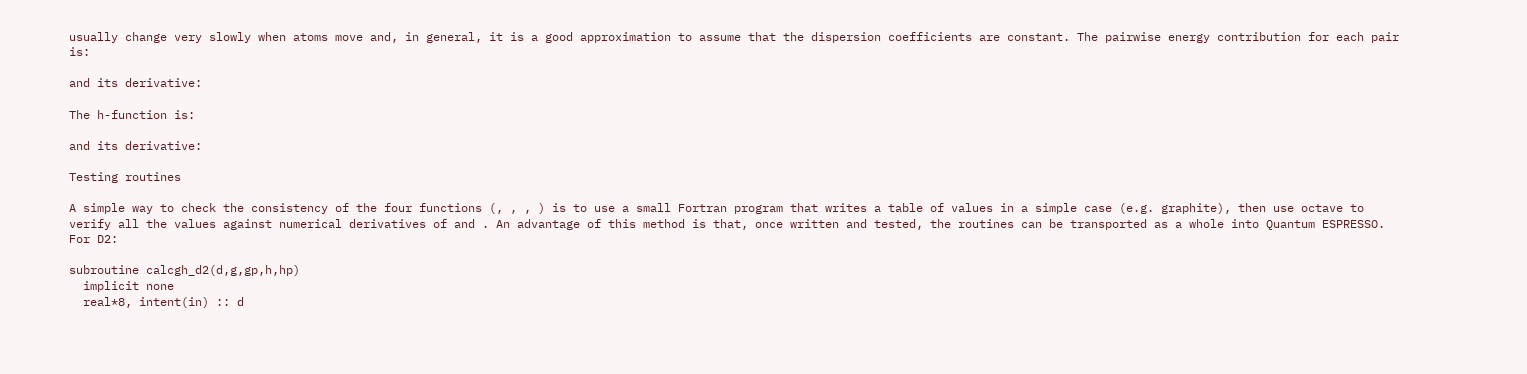usually change very slowly when atoms move and, in general, it is a good approximation to assume that the dispersion coefficients are constant. The pairwise energy contribution for each pair is:

and its derivative:

The h-function is:

and its derivative:

Testing routines

A simple way to check the consistency of the four functions (, , , ) is to use a small Fortran program that writes a table of values in a simple case (e.g. graphite), then use octave to verify all the values against numerical derivatives of and . An advantage of this method is that, once written and tested, the routines can be transported as a whole into Quantum ESPRESSO. For D2:

subroutine calcgh_d2(d,g,gp,h,hp)
  implicit none
  real*8, intent(in) :: d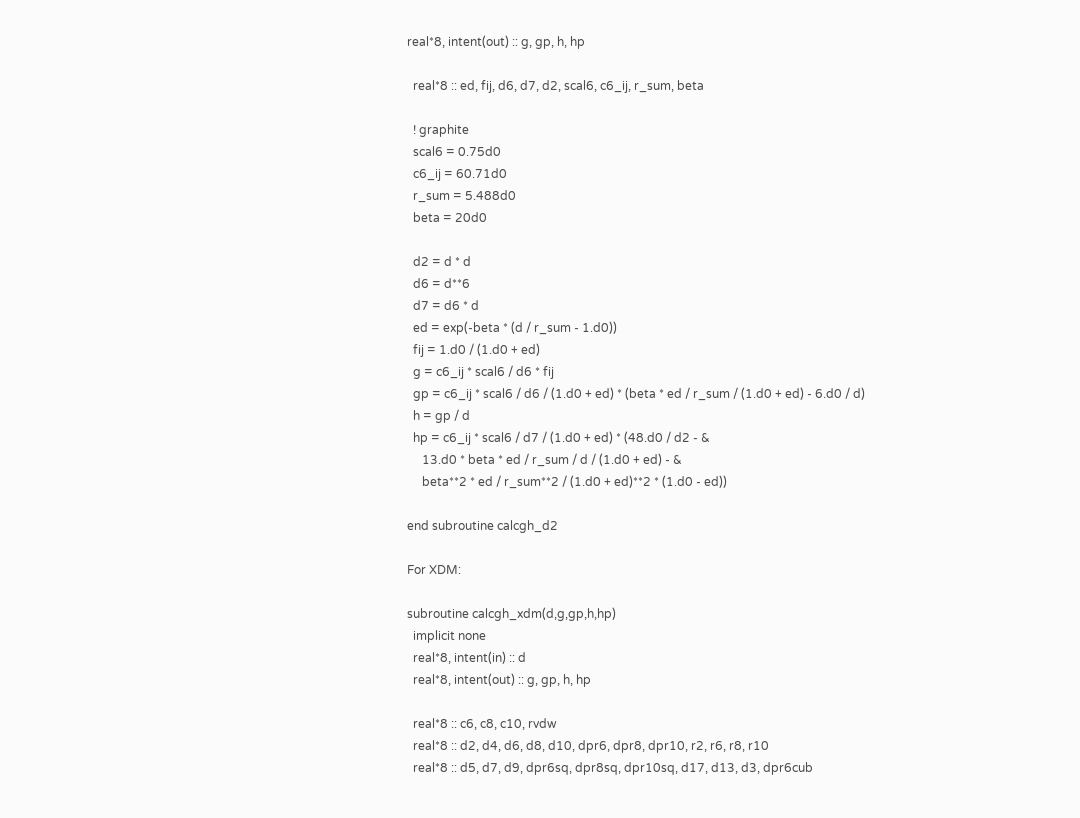real*8, intent(out) :: g, gp, h, hp

  real*8 :: ed, fij, d6, d7, d2, scal6, c6_ij, r_sum, beta

  ! graphite
  scal6 = 0.75d0
  c6_ij = 60.71d0
  r_sum = 5.488d0
  beta = 20d0

  d2 = d * d
  d6 = d**6
  d7 = d6 * d
  ed = exp(-beta * (d / r_sum - 1.d0))
  fij = 1.d0 / (1.d0 + ed)
  g = c6_ij * scal6 / d6 * fij
  gp = c6_ij * scal6 / d6 / (1.d0 + ed) * (beta * ed / r_sum / (1.d0 + ed) - 6.d0 / d)
  h = gp / d
  hp = c6_ij * scal6 / d7 / (1.d0 + ed) * (48.d0 / d2 - &
     13.d0 * beta * ed / r_sum / d / (1.d0 + ed) - &
     beta**2 * ed / r_sum**2 / (1.d0 + ed)**2 * (1.d0 - ed))

end subroutine calcgh_d2

For XDM:

subroutine calcgh_xdm(d,g,gp,h,hp)
  implicit none
  real*8, intent(in) :: d
  real*8, intent(out) :: g, gp, h, hp

  real*8 :: c6, c8, c10, rvdw
  real*8 :: d2, d4, d6, d8, d10, dpr6, dpr8, dpr10, r2, r6, r8, r10
  real*8 :: d5, d7, d9, dpr6sq, dpr8sq, dpr10sq, d17, d13, d3, dpr6cub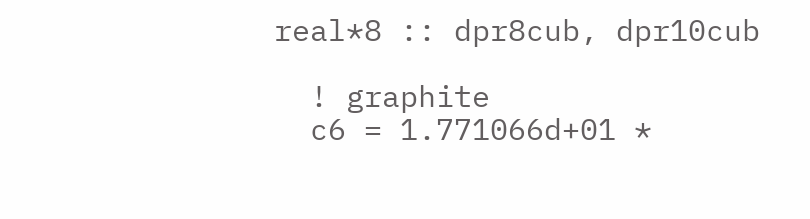real*8 :: dpr8cub, dpr10cub

  ! graphite
  c6 = 1.771066d+01 *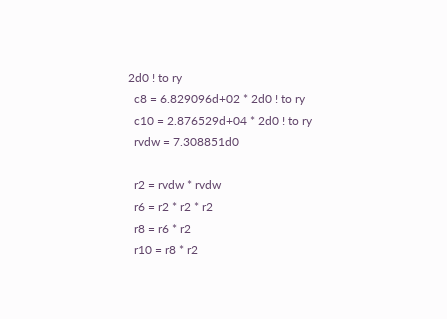2d0 ! to ry
  c8 = 6.829096d+02 * 2d0 ! to ry
  c10 = 2.876529d+04 * 2d0 ! to ry
  rvdw = 7.308851d0

  r2 = rvdw * rvdw
  r6 = r2 * r2 * r2
  r8 = r6 * r2
  r10 = r8 * r2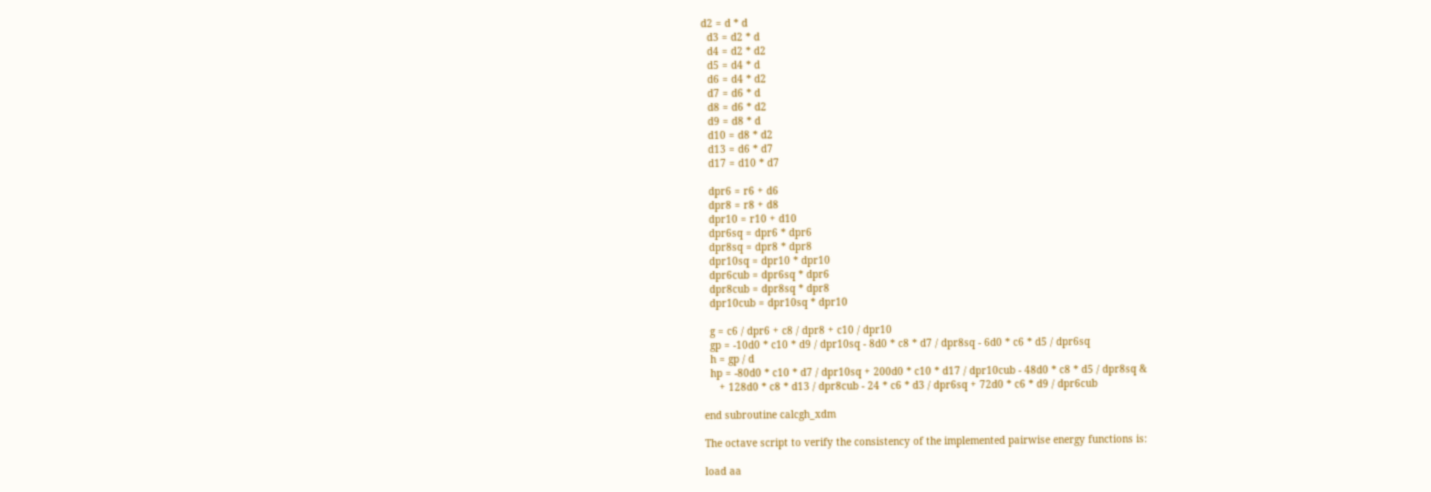d2 = d * d
  d3 = d2 * d
  d4 = d2 * d2
  d5 = d4 * d
  d6 = d4 * d2
  d7 = d6 * d
  d8 = d6 * d2
  d9 = d8 * d
  d10 = d8 * d2
  d13 = d6 * d7
  d17 = d10 * d7

  dpr6 = r6 + d6
  dpr8 = r8 + d8
  dpr10 = r10 + d10
  dpr6sq = dpr6 * dpr6
  dpr8sq = dpr8 * dpr8
  dpr10sq = dpr10 * dpr10
  dpr6cub = dpr6sq * dpr6
  dpr8cub = dpr8sq * dpr8
  dpr10cub = dpr10sq * dpr10

  g = c6 / dpr6 + c8 / dpr8 + c10 / dpr10
  gp = -10d0 * c10 * d9 / dpr10sq - 8d0 * c8 * d7 / dpr8sq - 6d0 * c6 * d5 / dpr6sq
  h = gp / d
  hp = -80d0 * c10 * d7 / dpr10sq + 200d0 * c10 * d17 / dpr10cub - 48d0 * c8 * d5 / dpr8sq &
     + 128d0 * c8 * d13 / dpr8cub - 24 * c6 * d3 / dpr6sq + 72d0 * c6 * d9 / dpr6cub

end subroutine calcgh_xdm

The octave script to verify the consistency of the implemented pairwise energy functions is:

load aa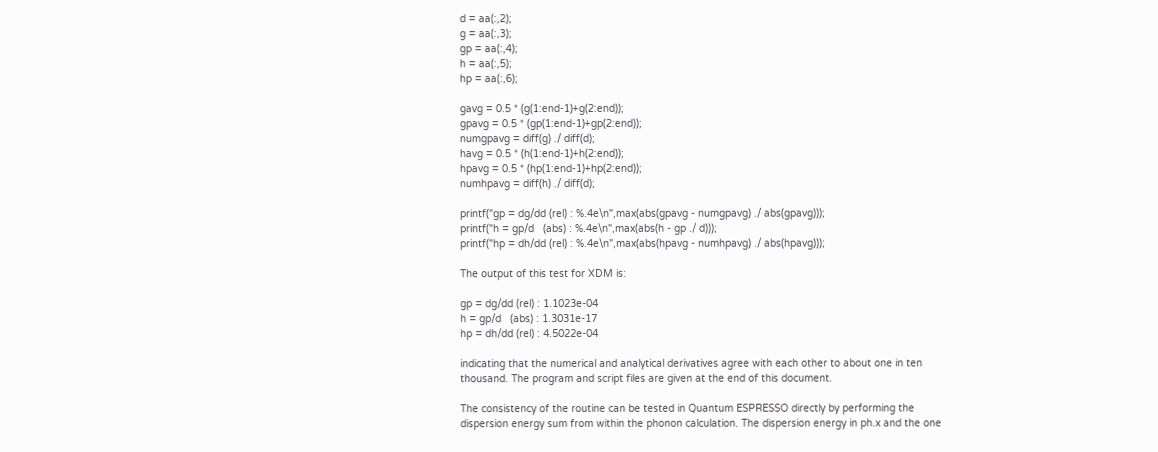d = aa(:,2);
g = aa(:,3);
gp = aa(:,4);
h = aa(:,5);
hp = aa(:,6);

gavg = 0.5 * (g(1:end-1)+g(2:end));
gpavg = 0.5 * (gp(1:end-1)+gp(2:end));
numgpavg = diff(g) ./ diff(d);
havg = 0.5 * (h(1:end-1)+h(2:end));
hpavg = 0.5 * (hp(1:end-1)+hp(2:end));
numhpavg = diff(h) ./ diff(d);

printf("gp = dg/dd (rel) : %.4e\n",max(abs(gpavg - numgpavg) ./ abs(gpavg)));
printf("h = gp/d   (abs) : %.4e\n",max(abs(h - gp ./ d)));
printf("hp = dh/dd (rel) : %.4e\n",max(abs(hpavg - numhpavg) ./ abs(hpavg)));

The output of this test for XDM is:

gp = dg/dd (rel) : 1.1023e-04
h = gp/d   (abs) : 1.3031e-17
hp = dh/dd (rel) : 4.5022e-04

indicating that the numerical and analytical derivatives agree with each other to about one in ten thousand. The program and script files are given at the end of this document.

The consistency of the routine can be tested in Quantum ESPRESSO directly by performing the dispersion energy sum from within the phonon calculation. The dispersion energy in ph.x and the one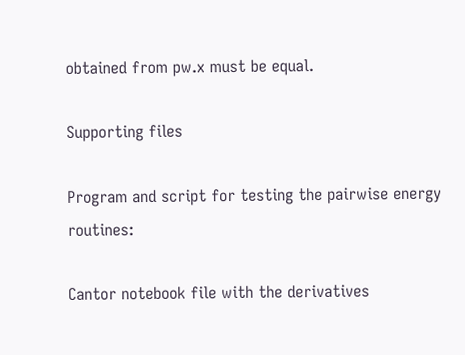obtained from pw.x must be equal.

Supporting files

Program and script for testing the pairwise energy routines:

Cantor notebook file with the derivatives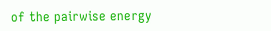of the pairwise energy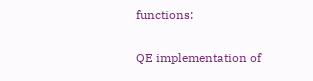functions:

QE implementation of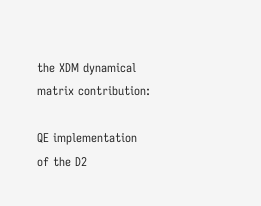the XDM dynamical matrix contribution:

QE implementation of the D2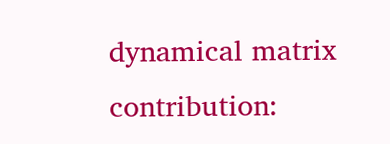dynamical matrix contribution: